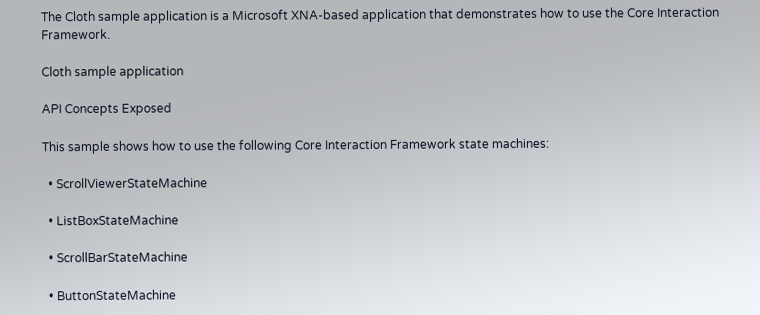The Cloth sample application is a Microsoft XNA-based application that demonstrates how to use the Core Interaction Framework.

Cloth sample application

API Concepts Exposed

This sample shows how to use the following Core Interaction Framework state machines:

  • ScrollViewerStateMachine

  • ListBoxStateMachine

  • ScrollBarStateMachine

  • ButtonStateMachine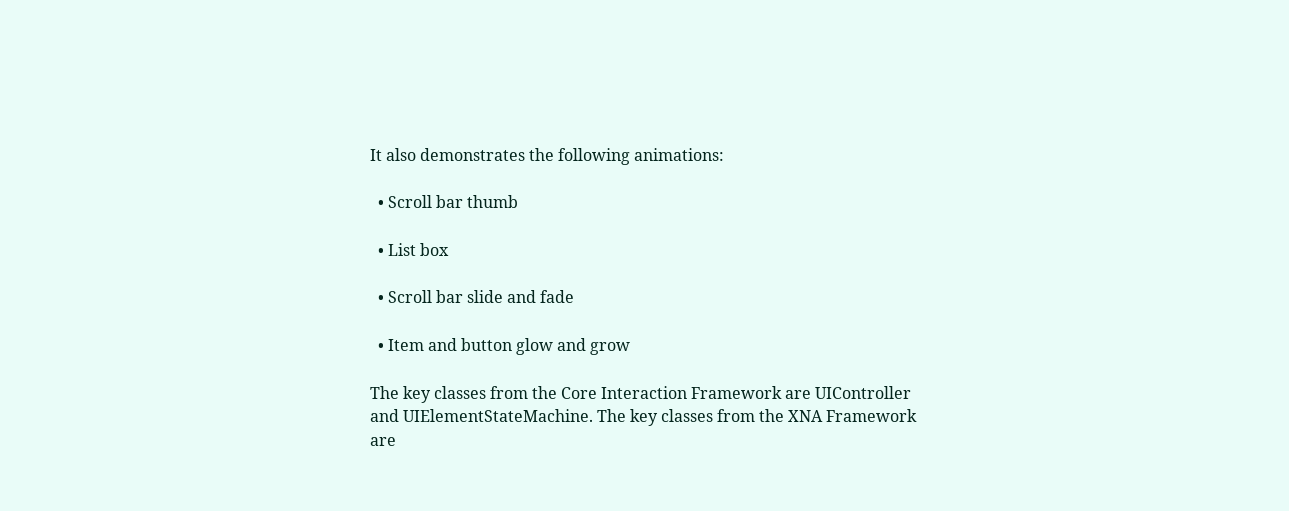It also demonstrates the following animations:

  • Scroll bar thumb

  • List box

  • Scroll bar slide and fade

  • Item and button glow and grow

The key classes from the Core Interaction Framework are UIController and UIElementStateMachine. The key classes from the XNA Framework are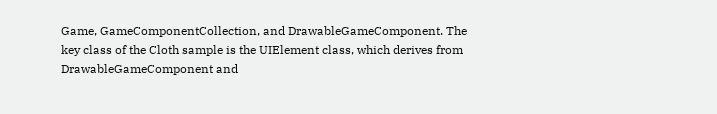Game, GameComponentCollection, and DrawableGameComponent. The key class of the Cloth sample is the UIElement class, which derives from DrawableGameComponent and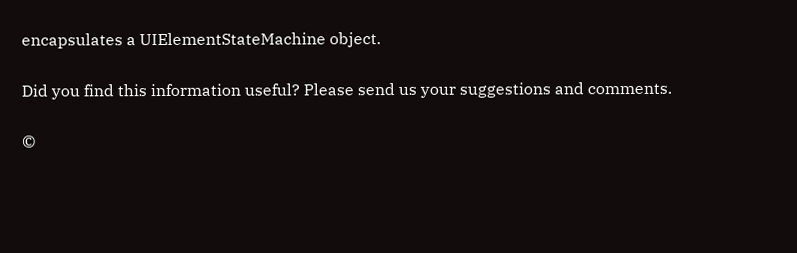encapsulates a UIElementStateMachine object.

Did you find this information useful? Please send us your suggestions and comments.

©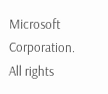Microsoft Corporation. All rights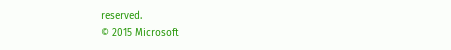reserved.
© 2015 Microsoft